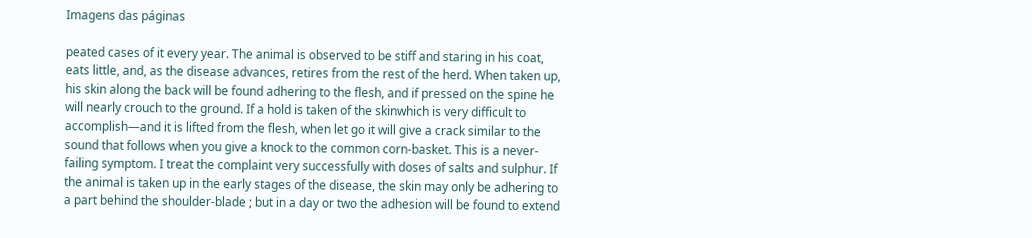Imagens das páginas

peated cases of it every year. The animal is observed to be stiff and staring in his coat, eats little, and, as the disease advances, retires from the rest of the herd. When taken up, his skin along the back will be found adhering to the flesh, and if pressed on the spine he will nearly crouch to the ground. If a hold is taken of the skinwhich is very difficult to accomplish—and it is lifted from the flesh, when let go it will give a crack similar to the sound that follows when you give a knock to the common corn-basket. This is a never-failing symptom. I treat the complaint very successfully with doses of salts and sulphur. If the animal is taken up in the early stages of the disease, the skin may only be adhering to a part behind the shoulder-blade ; but in a day or two the adhesion will be found to extend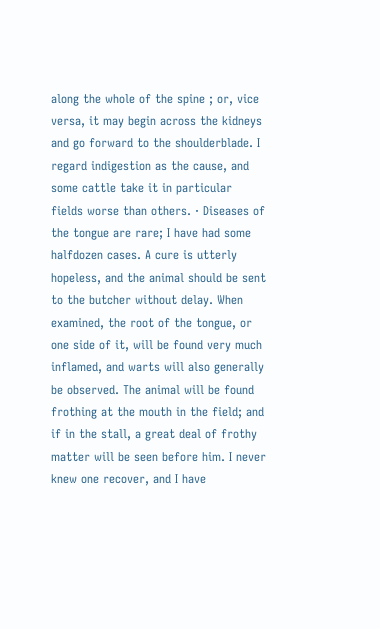along the whole of the spine ; or, vice versa, it may begin across the kidneys and go forward to the shoulderblade. I regard indigestion as the cause, and some cattle take it in particular fields worse than others. · Diseases of the tongue are rare; I have had some halfdozen cases. A cure is utterly hopeless, and the animal should be sent to the butcher without delay. When examined, the root of the tongue, or one side of it, will be found very much inflamed, and warts will also generally be observed. The animal will be found frothing at the mouth in the field; and if in the stall, a great deal of frothy matter will be seen before him. I never knew one recover, and I have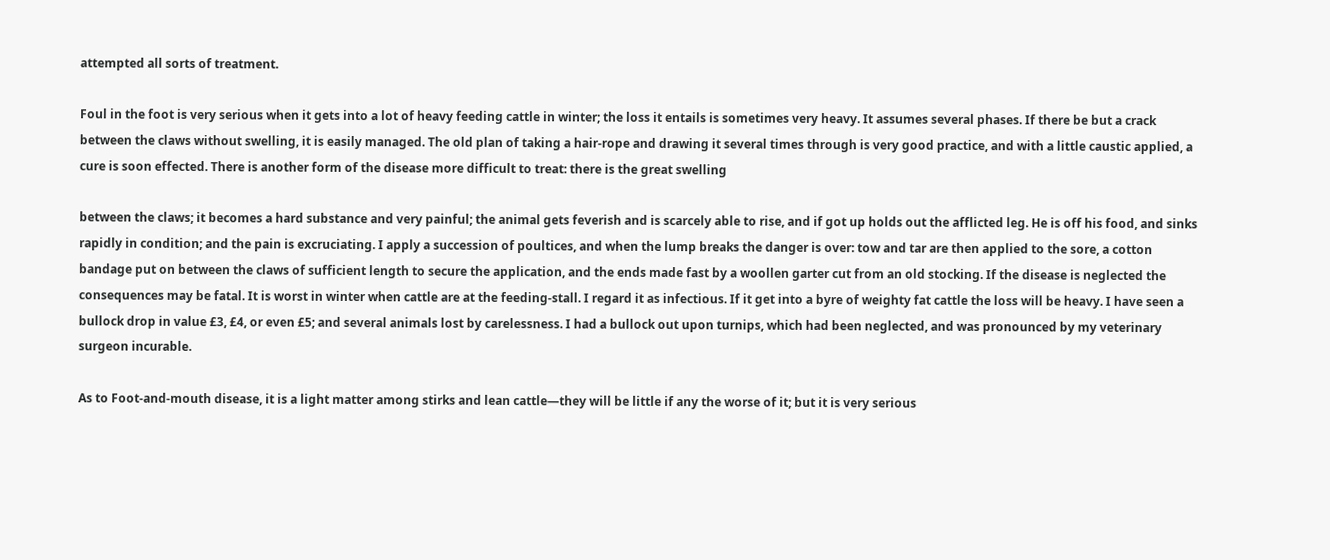attempted all sorts of treatment.

Foul in the foot is very serious when it gets into a lot of heavy feeding cattle in winter; the loss it entails is sometimes very heavy. It assumes several phases. If there be but a crack between the claws without swelling, it is easily managed. The old plan of taking a hair-rope and drawing it several times through is very good practice, and with a little caustic applied, a cure is soon effected. There is another form of the disease more difficult to treat: there is the great swelling

between the claws; it becomes a hard substance and very painful; the animal gets feverish and is scarcely able to rise, and if got up holds out the afflicted leg. He is off his food, and sinks rapidly in condition; and the pain is excruciating. I apply a succession of poultices, and when the lump breaks the danger is over: tow and tar are then applied to the sore, a cotton bandage put on between the claws of sufficient length to secure the application, and the ends made fast by a woollen garter cut from an old stocking. If the disease is neglected the consequences may be fatal. It is worst in winter when cattle are at the feeding-stall. I regard it as infectious. If it get into a byre of weighty fat cattle the loss will be heavy. I have seen a bullock drop in value £3, £4, or even £5; and several animals lost by carelessness. I had a bullock out upon turnips, which had been neglected, and was pronounced by my veterinary surgeon incurable.

As to Foot-and-mouth disease, it is a light matter among stirks and lean cattle—they will be little if any the worse of it; but it is very serious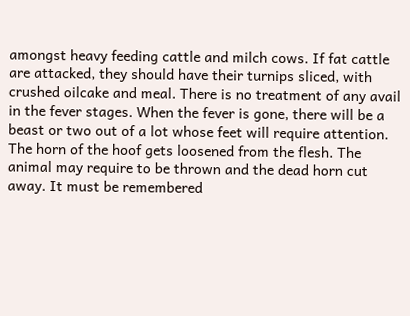amongst heavy feeding cattle and milch cows. If fat cattle are attacked, they should have their turnips sliced, with crushed oilcake and meal. There is no treatment of any avail in the fever stages. When the fever is gone, there will be a beast or two out of a lot whose feet will require attention. The horn of the hoof gets loosened from the flesh. The animal may require to be thrown and the dead horn cut away. It must be remembered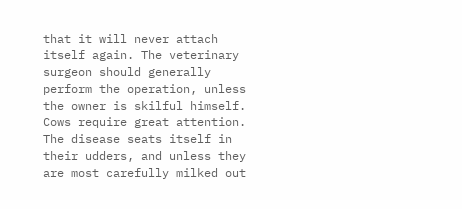that it will never attach itself again. The veterinary surgeon should generally perform the operation, unless the owner is skilful himself. Cows require great attention. The disease seats itself in their udders, and unless they are most carefully milked out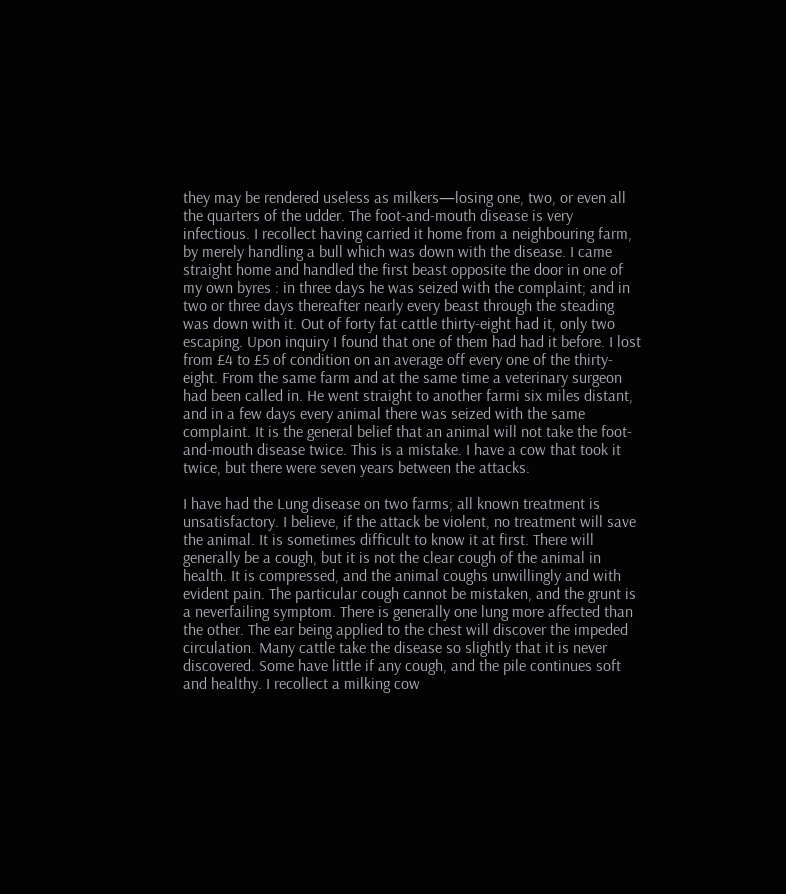they may be rendered useless as milkers—losing one, two, or even all the quarters of the udder. The foot-and-mouth disease is very infectious. I recollect having carried it home from a neighbouring farm, by merely handling a bull which was down with the disease. I came straight home and handled the first beast opposite the door in one of my own byres : in three days he was seized with the complaint; and in two or three days thereafter nearly every beast through the steading was down with it. Out of forty fat cattle thirty-eight had it, only two escaping. Upon inquiry I found that one of them had had it before. I lost from £4 to £5 of condition on an average off every one of the thirty-eight. From the same farm and at the same time a veterinary surgeon had been called in. He went straight to another farmi six miles distant, and in a few days every animal there was seized with the same complaint. It is the general belief that an animal will not take the foot-and-mouth disease twice. This is a mistake. I have a cow that took it twice, but there were seven years between the attacks.

I have had the Lung disease on two farms; all known treatment is unsatisfactory. I believe, if the attack be violent, no treatment will save the animal. It is sometimes difficult to know it at first. There will generally be a cough, but it is not the clear cough of the animal in health. It is compressed, and the animal coughs unwillingly and with evident pain. The particular cough cannot be mistaken, and the grunt is a neverfailing symptom. There is generally one lung more affected than the other. The ear being applied to the chest will discover the impeded circulation. Many cattle take the disease so slightly that it is never discovered. Some have little if any cough, and the pile continues soft and healthy. I recollect a milking cow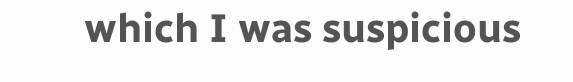which I was suspicious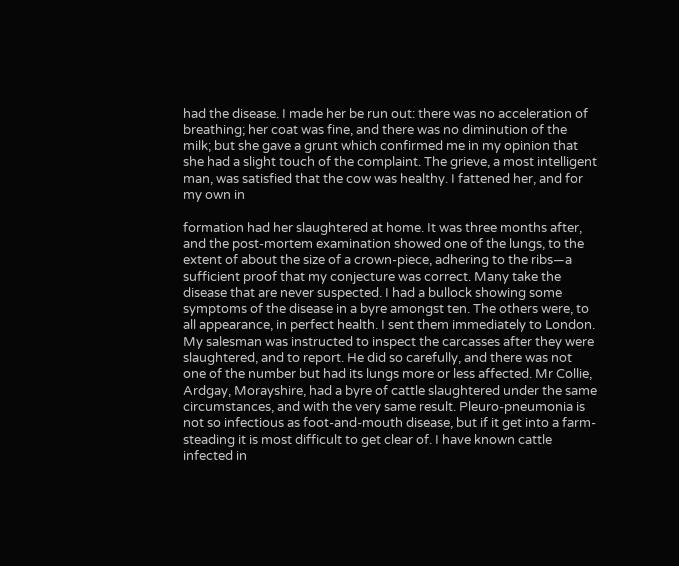had the disease. I made her be run out: there was no acceleration of breathing; her coat was fine, and there was no diminution of the milk; but she gave a grunt which confirmed me in my opinion that she had a slight touch of the complaint. The grieve, a most intelligent man, was satisfied that the cow was healthy. I fattened her, and for my own in

formation had her slaughtered at home. It was three months after, and the post-mortem examination showed one of the lungs, to the extent of about the size of a crown-piece, adhering to the ribs—a sufficient proof that my conjecture was correct. Many take the disease that are never suspected. I had a bullock showing some symptoms of the disease in a byre amongst ten. The others were, to all appearance, in perfect health. I sent them immediately to London. My salesman was instructed to inspect the carcasses after they were slaughtered, and to report. He did so carefully, and there was not one of the number but had its lungs more or less affected. Mr Collie, Ardgay, Morayshire, had a byre of cattle slaughtered under the same circumstances, and with the very same result. Pleuro-pneumonia is not so infectious as foot-and-mouth disease, but if it get into a farm-steading it is most difficult to get clear of. I have known cattle infected in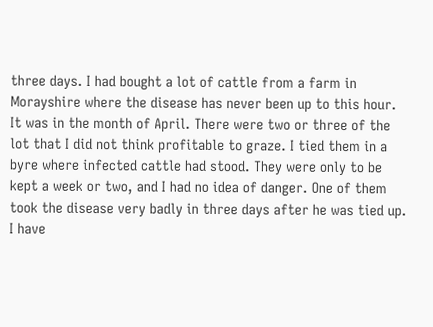three days. I had bought a lot of cattle from a farm in Morayshire where the disease has never been up to this hour. It was in the month of April. There were two or three of the lot that I did not think profitable to graze. I tied them in a byre where infected cattle had stood. They were only to be kept a week or two, and I had no idea of danger. One of them took the disease very badly in three days after he was tied up. I have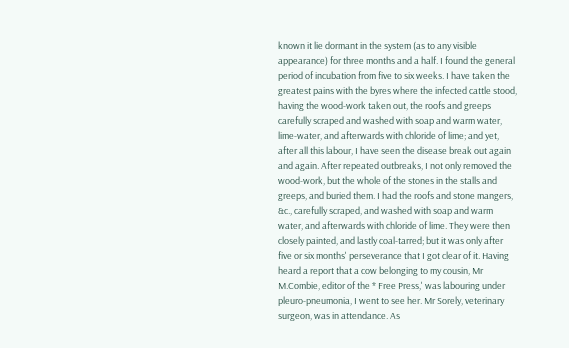known it lie dormant in the system (as to any visible appearance) for three months and a half. I found the general period of incubation from five to six weeks. I have taken the greatest pains with the byres where the infected cattle stood, having the wood-work taken out, the roofs and greeps carefully scraped and washed with soap and warm water, lime-water, and afterwards with chloride of lime; and yet, after all this labour, I have seen the disease break out again and again. After repeated outbreaks, I not only removed the wood-work, but the whole of the stones in the stalls and greeps, and buried them. I had the roofs and stone mangers, &c., carefully scraped, and washed with soap and warm water, and afterwards with chloride of lime. They were then closely painted, and lastly coal-tarred; but it was only after five or six months' perseverance that I got clear of it. Having heard a report that a cow belonging to my cousin, Mr M.Combie, editor of the * Free Press,' was labouring under pleuro-pneumonia, I went to see her. Mr Sorely, veterinary surgeon, was in attendance. As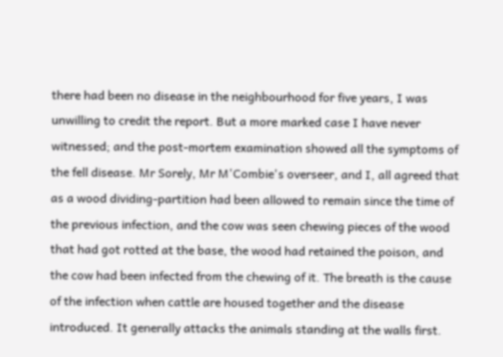there had been no disease in the neighbourhood for five years, I was unwilling to credit the report. But a more marked case I have never witnessed; and the post-mortem examination showed all the symptoms of the fell disease. Mr Sorely, Mr M'Combie's overseer, and I, all agreed that as a wood dividing-partition had been allowed to remain since the time of the previous infection, and the cow was seen chewing pieces of the wood that had got rotted at the base, the wood had retained the poison, and the cow had been infected from the chewing of it. The breath is the cause of the infection when cattle are housed together and the disease introduced. It generally attacks the animals standing at the walls first.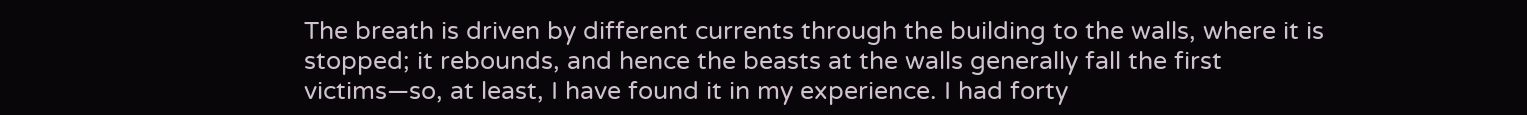The breath is driven by different currents through the building to the walls, where it is stopped; it rebounds, and hence the beasts at the walls generally fall the first victims—so, at least, I have found it in my experience. I had forty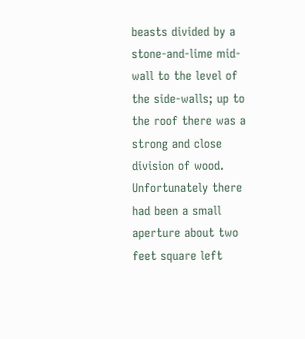beasts divided by a stone-and-lime mid-wall to the level of the side-walls; up to the roof there was a strong and close division of wood. Unfortunately there had been a small aperture about two feet square left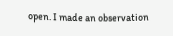open. I made an observation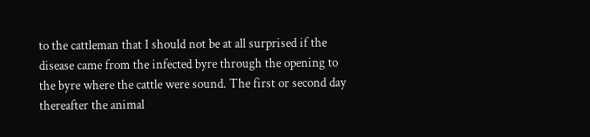to the cattleman that I should not be at all surprised if the disease came from the infected byre through the opening to the byre where the cattle were sound. The first or second day thereafter the animal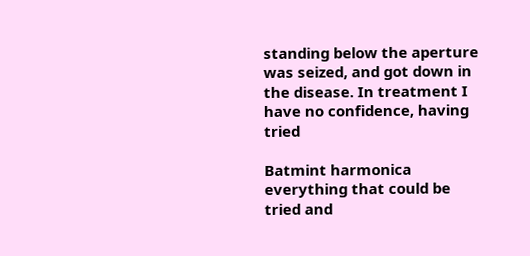standing below the aperture was seized, and got down in the disease. In treatment I have no confidence, having tried

Batmint harmonica everything that could be tried and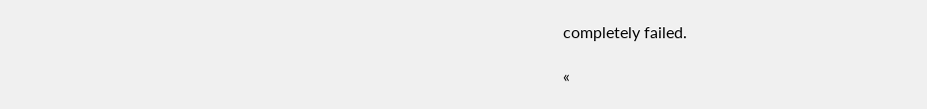completely failed.

«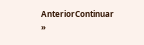AnteriorContinuar »